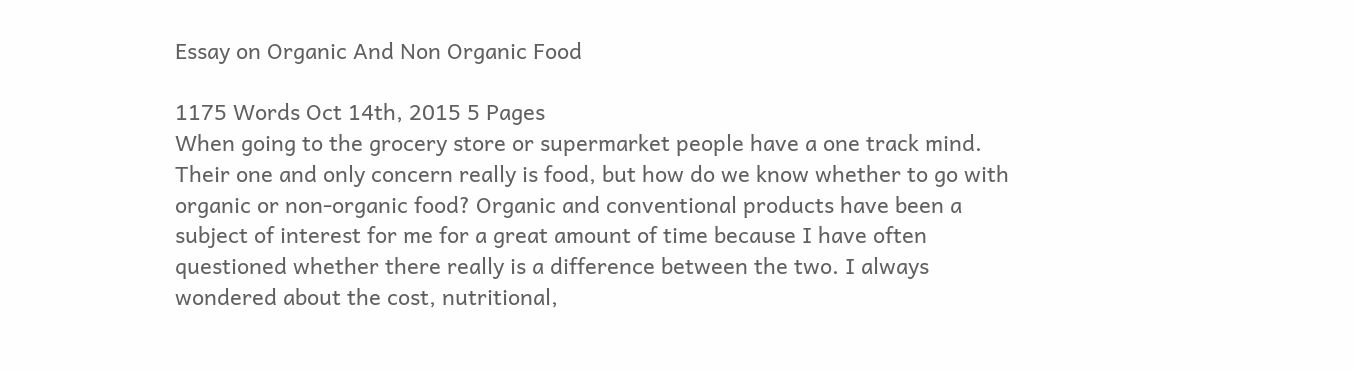Essay on Organic And Non Organic Food

1175 Words Oct 14th, 2015 5 Pages
When going to the grocery store or supermarket people have a one track mind. Their one and only concern really is food, but how do we know whether to go with organic or non-organic food? Organic and conventional products have been a subject of interest for me for a great amount of time because I have often questioned whether there really is a difference between the two. I always wondered about the cost, nutritional,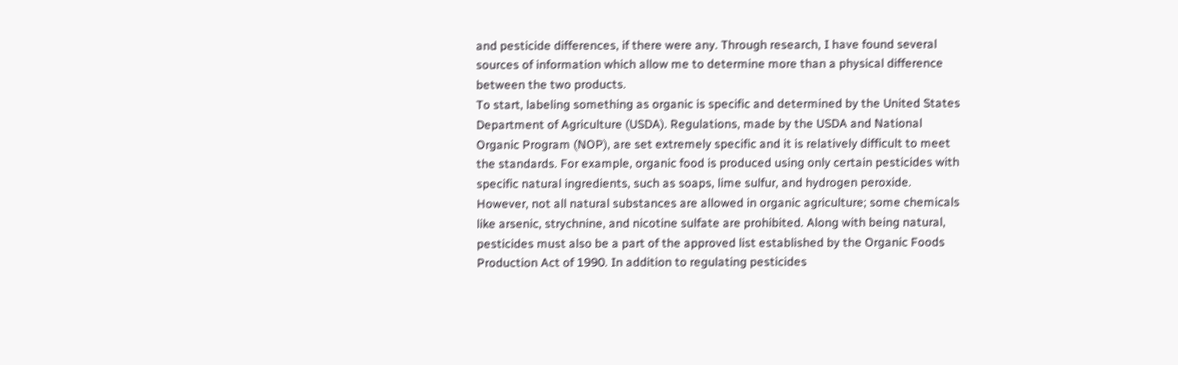and pesticide differences, if there were any. Through research, I have found several sources of information which allow me to determine more than a physical difference between the two products.
To start, labeling something as organic is specific and determined by the United States Department of Agriculture (USDA). Regulations, made by the USDA and National Organic Program (NOP), are set extremely specific and it is relatively difficult to meet the standards. For example, organic food is produced using only certain pesticides with specific natural ingredients, such as soaps, lime sulfur, and hydrogen peroxide. However, not all natural substances are allowed in organic agriculture; some chemicals like arsenic, strychnine, and nicotine sulfate are prohibited. Along with being natural, pesticides must also be a part of the approved list established by the Organic Foods Production Act of 1990. In addition to regulating pesticides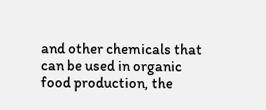and other chemicals that can be used in organic food production, the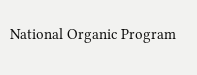National Organic Program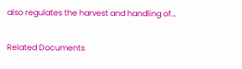also regulates the harvest and handling of…

Related Documents